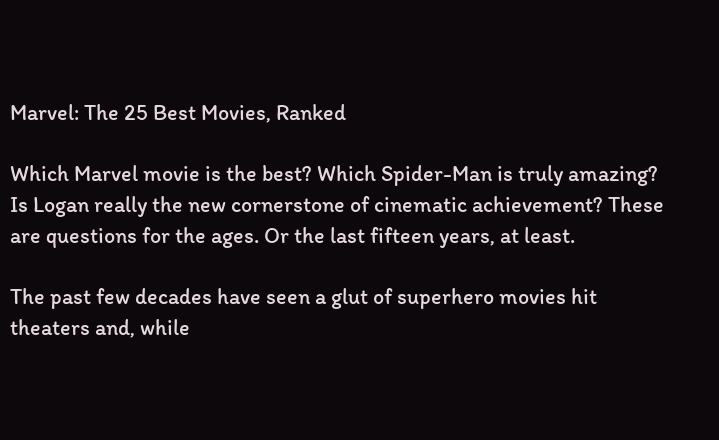Marvel: The 25 Best Movies, Ranked

Which Marvel movie is the best? Which Spider-Man is truly amazing? Is Logan really the new cornerstone of cinematic achievement? These are questions for the ages. Or the last fifteen years, at least.

The past few decades have seen a glut of superhero movies hit theaters and, while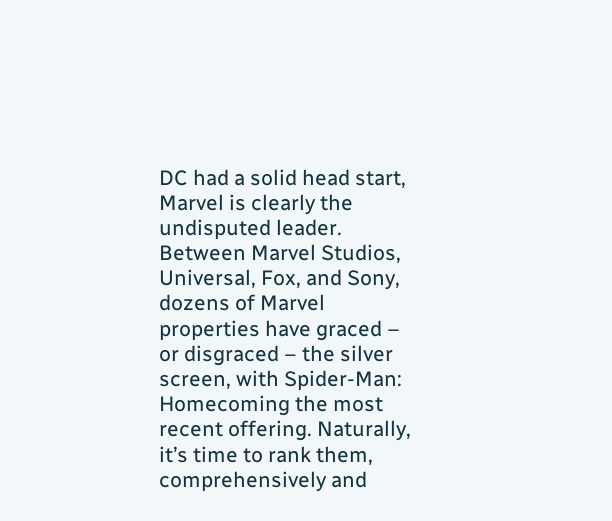DC had a solid head start, Marvel is clearly the undisputed leader. Between Marvel Studios, Universal, Fox, and Sony, dozens of Marvel properties have graced – or disgraced – the silver screen, with Spider-Man: Homecoming the most recent offering. Naturally, it’s time to rank them, comprehensively and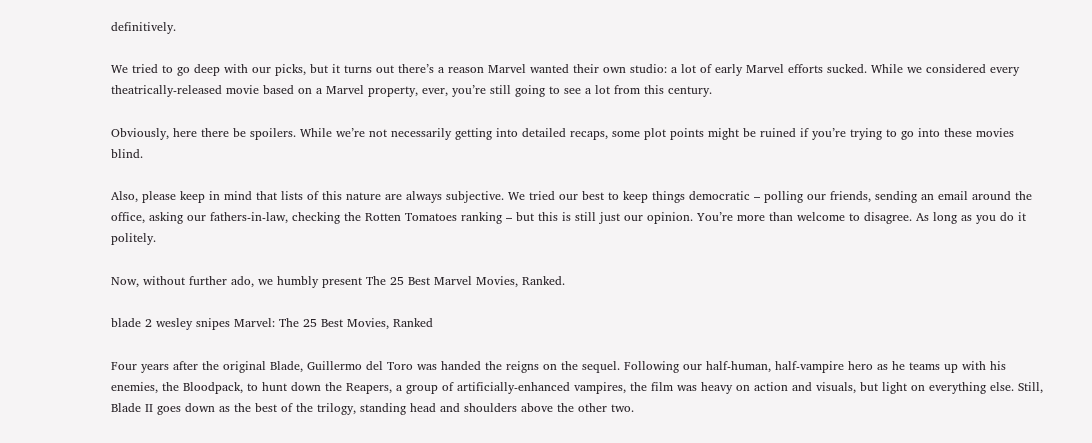definitively.

We tried to go deep with our picks, but it turns out there’s a reason Marvel wanted their own studio: a lot of early Marvel efforts sucked. While we considered every theatrically-released movie based on a Marvel property, ever, you’re still going to see a lot from this century.

Obviously, here there be spoilers. While we’re not necessarily getting into detailed recaps, some plot points might be ruined if you’re trying to go into these movies blind.

Also, please keep in mind that lists of this nature are always subjective. We tried our best to keep things democratic – polling our friends, sending an email around the office, asking our fathers-in-law, checking the Rotten Tomatoes ranking – but this is still just our opinion. You’re more than welcome to disagree. As long as you do it politely.

Now, without further ado, we humbly present The 25 Best Marvel Movies, Ranked.

blade 2 wesley snipes Marvel: The 25 Best Movies, Ranked

Four years after the original Blade, Guillermo del Toro was handed the reigns on the sequel. Following our half-human, half-vampire hero as he teams up with his enemies, the Bloodpack, to hunt down the Reapers, a group of artificially-enhanced vampires, the film was heavy on action and visuals, but light on everything else. Still, Blade II goes down as the best of the trilogy, standing head and shoulders above the other two.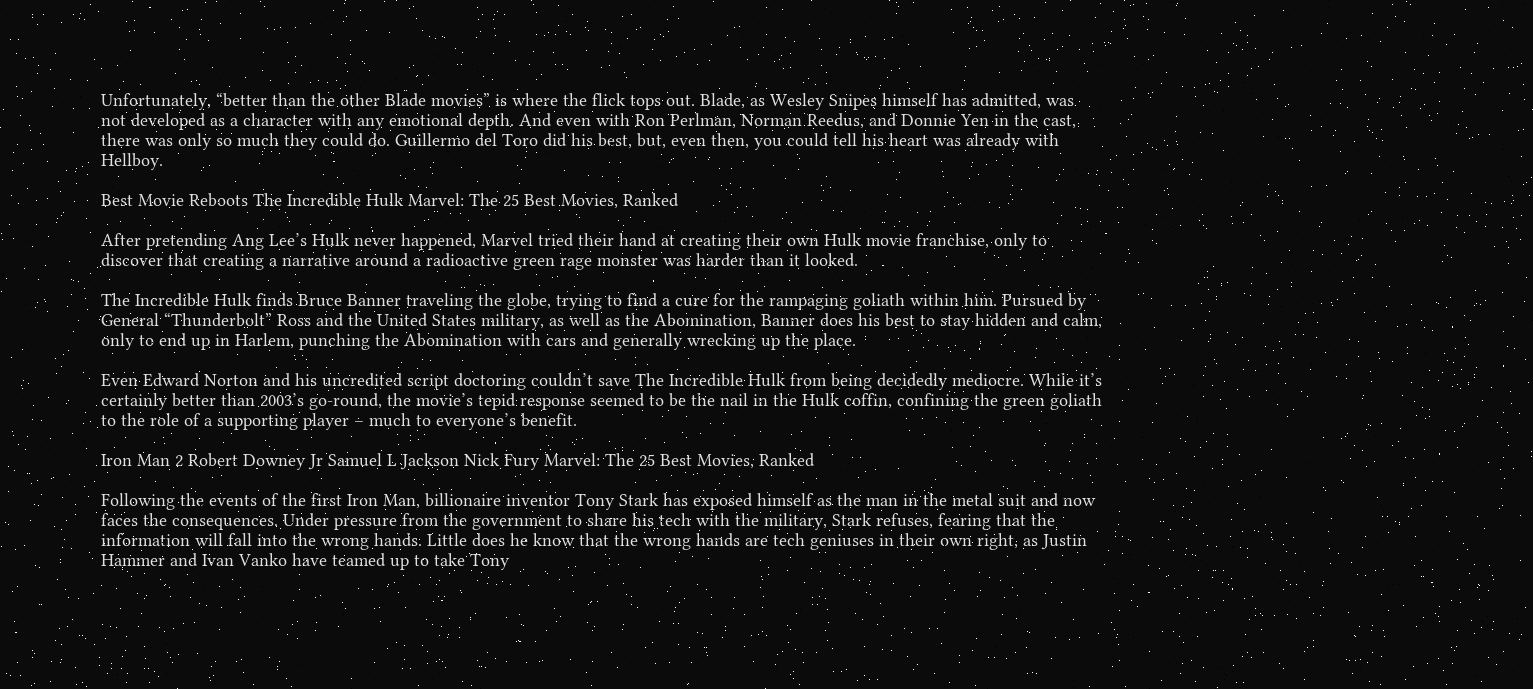Unfortunately, “better than the other Blade movies” is where the flick tops out. Blade, as Wesley Snipes himself has admitted, was not developed as a character with any emotional depth. And even with Ron Perlman, Norman Reedus, and Donnie Yen in the cast, there was only so much they could do. Guillermo del Toro did his best, but, even then, you could tell his heart was already with Hellboy.

Best Movie Reboots The Incredible Hulk Marvel: The 25 Best Movies, Ranked

After pretending Ang Lee’s Hulk never happened, Marvel tried their hand at creating their own Hulk movie franchise, only to discover that creating a narrative around a radioactive green rage monster was harder than it looked.

The Incredible Hulk finds Bruce Banner traveling the globe, trying to find a cure for the rampaging goliath within him. Pursued by General “Thunderbolt” Ross and the United States military, as well as the Abomination, Banner does his best to stay hidden and calm, only to end up in Harlem, punching the Abomination with cars and generally wrecking up the place.

Even Edward Norton and his uncredited script doctoring couldn’t save The Incredible Hulk from being decidedly mediocre. While it’s certainly better than 2003’s go-round, the movie’s tepid response seemed to be the nail in the Hulk coffin, confining the green goliath to the role of a supporting player – much to everyone’s benefit.

Iron Man 2 Robert Downey Jr Samuel L Jackson Nick Fury Marvel: The 25 Best Movies, Ranked

Following the events of the first Iron Man, billionaire inventor Tony Stark has exposed himself as the man in the metal suit and now faces the consequences. Under pressure from the government to share his tech with the military, Stark refuses, fearing that the information will fall into the wrong hands. Little does he know that the wrong hands are tech geniuses in their own right, as Justin Hammer and Ivan Vanko have teamed up to take Tony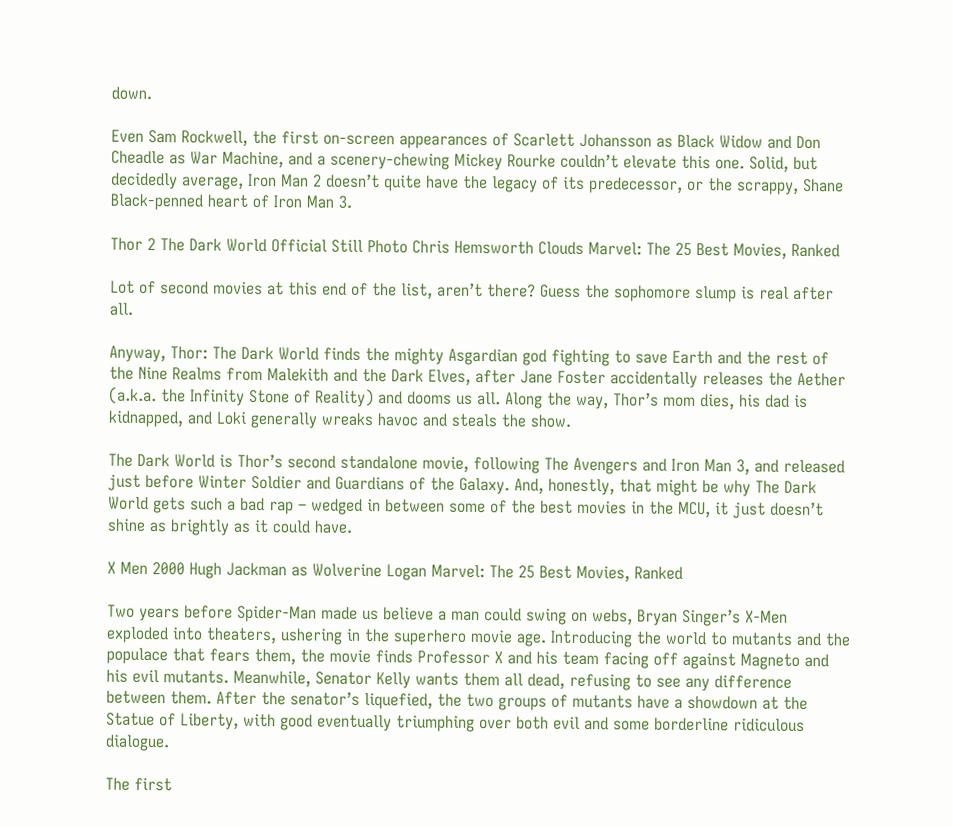down.

Even Sam Rockwell, the first on-screen appearances of Scarlett Johansson as Black Widow and Don Cheadle as War Machine, and a scenery-chewing Mickey Rourke couldn’t elevate this one. Solid, but decidedly average, Iron Man 2 doesn’t quite have the legacy of its predecessor, or the scrappy, Shane Black-penned heart of Iron Man 3.

Thor 2 The Dark World Official Still Photo Chris Hemsworth Clouds Marvel: The 25 Best Movies, Ranked

Lot of second movies at this end of the list, aren’t there? Guess the sophomore slump is real after all.

Anyway, Thor: The Dark World finds the mighty Asgardian god fighting to save Earth and the rest of the Nine Realms from Malekith and the Dark Elves, after Jane Foster accidentally releases the Aether (a.k.a. the Infinity Stone of Reality) and dooms us all. Along the way, Thor’s mom dies, his dad is kidnapped, and Loki generally wreaks havoc and steals the show.

The Dark World is Thor’s second standalone movie, following The Avengers and Iron Man 3, and released just before Winter Soldier and Guardians of the Galaxy. And, honestly, that might be why The Dark World gets such a bad rap – wedged in between some of the best movies in the MCU, it just doesn’t shine as brightly as it could have.

X Men 2000 Hugh Jackman as Wolverine Logan Marvel: The 25 Best Movies, Ranked

Two years before Spider-Man made us believe a man could swing on webs, Bryan Singer’s X-Men exploded into theaters, ushering in the superhero movie age. Introducing the world to mutants and the populace that fears them, the movie finds Professor X and his team facing off against Magneto and his evil mutants. Meanwhile, Senator Kelly wants them all dead, refusing to see any difference between them. After the senator’s liquefied, the two groups of mutants have a showdown at the Statue of Liberty, with good eventually triumphing over both evil and some borderline ridiculous dialogue.

The first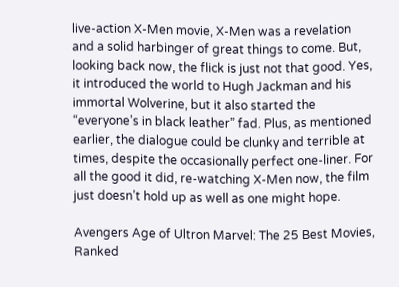live-action X-Men movie, X-Men was a revelation and a solid harbinger of great things to come. But, looking back now, the flick is just not that good. Yes, it introduced the world to Hugh Jackman and his immortal Wolverine, but it also started the “everyone’s in black leather” fad. Plus, as mentioned earlier, the dialogue could be clunky and terrible at times, despite the occasionally perfect one-liner. For all the good it did, re-watching X-Men now, the film just doesn’t hold up as well as one might hope.

Avengers Age of Ultron Marvel: The 25 Best Movies, Ranked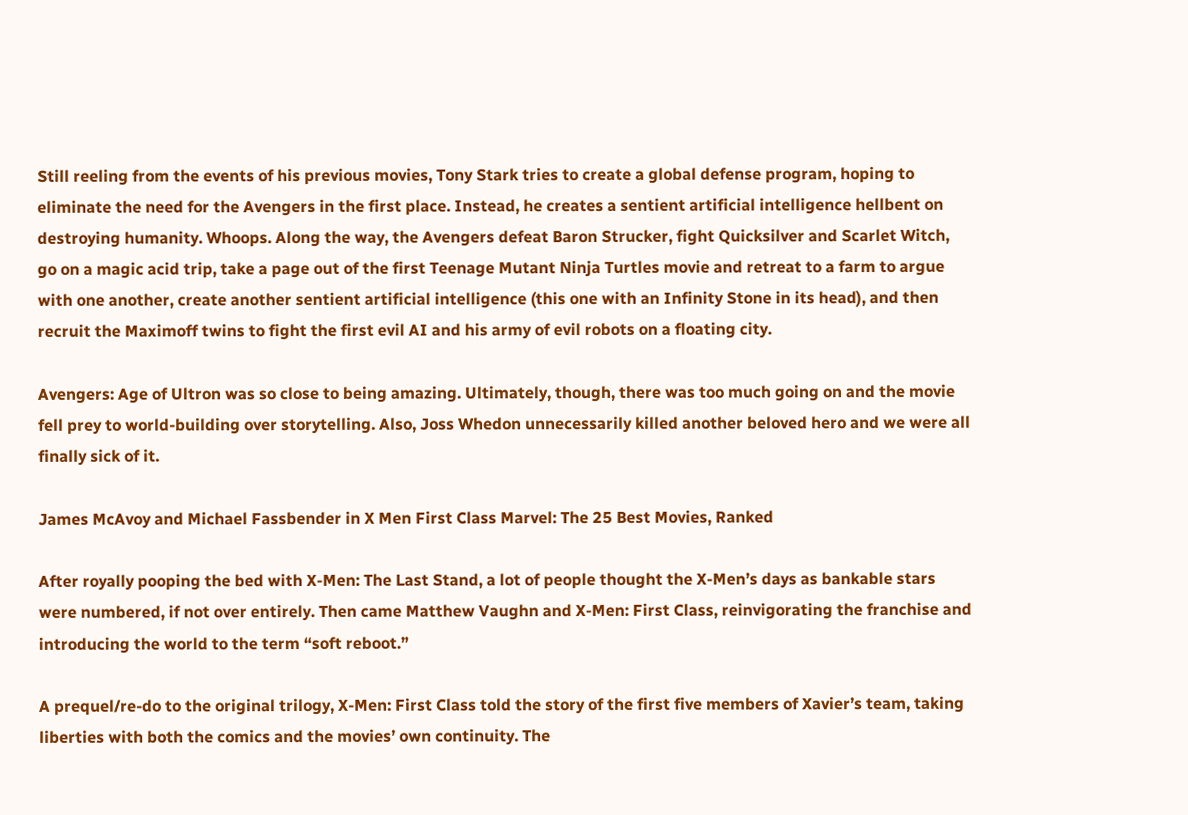Still reeling from the events of his previous movies, Tony Stark tries to create a global defense program, hoping to eliminate the need for the Avengers in the first place. Instead, he creates a sentient artificial intelligence hellbent on destroying humanity. Whoops. Along the way, the Avengers defeat Baron Strucker, fight Quicksilver and Scarlet Witch, go on a magic acid trip, take a page out of the first Teenage Mutant Ninja Turtles movie and retreat to a farm to argue with one another, create another sentient artificial intelligence (this one with an Infinity Stone in its head), and then recruit the Maximoff twins to fight the first evil AI and his army of evil robots on a floating city.

Avengers: Age of Ultron was so close to being amazing. Ultimately, though, there was too much going on and the movie fell prey to world-building over storytelling. Also, Joss Whedon unnecessarily killed another beloved hero and we were all finally sick of it.

James McAvoy and Michael Fassbender in X Men First Class Marvel: The 25 Best Movies, Ranked

After royally pooping the bed with X-Men: The Last Stand, a lot of people thought the X-Men’s days as bankable stars were numbered, if not over entirely. Then came Matthew Vaughn and X-Men: First Class, reinvigorating the franchise and introducing the world to the term “soft reboot.”

A prequel/re-do to the original trilogy, X-Men: First Class told the story of the first five members of Xavier’s team, taking liberties with both the comics and the movies’ own continuity. The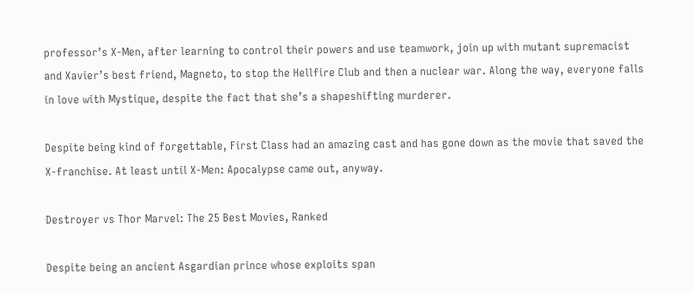professor’s X-Men, after learning to control their powers and use teamwork, join up with mutant supremacist and Xavier’s best friend, Magneto, to stop the Hellfire Club and then a nuclear war. Along the way, everyone falls in love with Mystique, despite the fact that she’s a shapeshifting murderer.

Despite being kind of forgettable, First Class had an amazing cast and has gone down as the movie that saved the X-franchise. At least until X-Men: Apocalypse came out, anyway.

Destroyer vs Thor Marvel: The 25 Best Movies, Ranked

Despite being an ancient Asgardian prince whose exploits span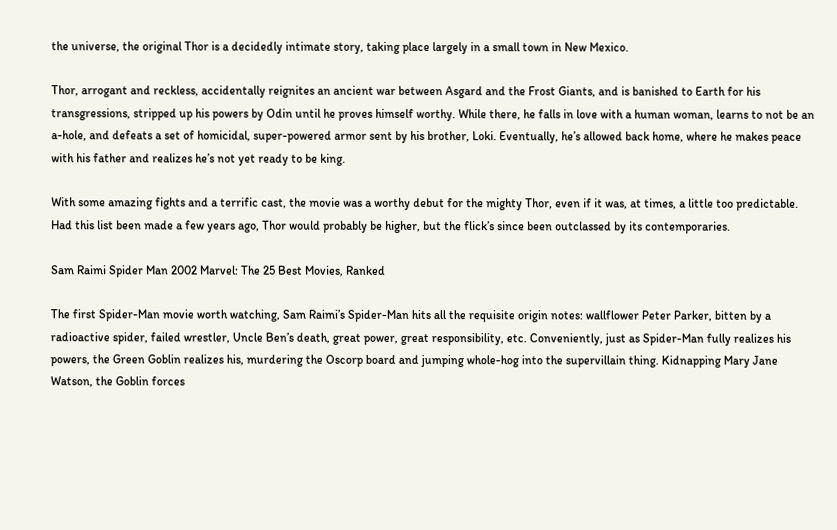the universe, the original Thor is a decidedly intimate story, taking place largely in a small town in New Mexico.

Thor, arrogant and reckless, accidentally reignites an ancient war between Asgard and the Frost Giants, and is banished to Earth for his transgressions, stripped up his powers by Odin until he proves himself worthy. While there, he falls in love with a human woman, learns to not be an a-hole, and defeats a set of homicidal, super-powered armor sent by his brother, Loki. Eventually, he’s allowed back home, where he makes peace with his father and realizes he’s not yet ready to be king.

With some amazing fights and a terrific cast, the movie was a worthy debut for the mighty Thor, even if it was, at times, a little too predictable. Had this list been made a few years ago, Thor would probably be higher, but the flick’s since been outclassed by its contemporaries.

Sam Raimi Spider Man 2002 Marvel: The 25 Best Movies, Ranked

The first Spider-Man movie worth watching, Sam Raimi’s Spider-Man hits all the requisite origin notes: wallflower Peter Parker, bitten by a radioactive spider, failed wrestler, Uncle Ben’s death, great power, great responsibility, etc. Conveniently, just as Spider-Man fully realizes his powers, the Green Goblin realizes his, murdering the Oscorp board and jumping whole-hog into the supervillain thing. Kidnapping Mary Jane Watson, the Goblin forces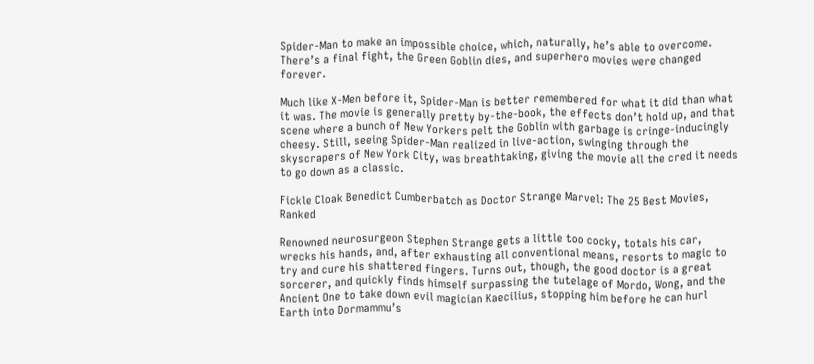Spider-Man to make an impossible choice, which, naturally, he’s able to overcome. There’s a final fight, the Green Goblin dies, and superhero movies were changed forever.

Much like X-Men before it, Spider-Man is better remembered for what it did than what it was. The movie is generally pretty by-the-book, the effects don’t hold up, and that scene where a bunch of New Yorkers pelt the Goblin with garbage is cringe-inducingly cheesy. Still, seeing Spider-Man realized in live-action, swinging through the skyscrapers of New York City, was breathtaking, giving the movie all the cred it needs to go down as a classic.

Fickle Cloak Benedict Cumberbatch as Doctor Strange Marvel: The 25 Best Movies, Ranked

Renowned neurosurgeon Stephen Strange gets a little too cocky, totals his car, wrecks his hands, and, after exhausting all conventional means, resorts to magic to try and cure his shattered fingers. Turns out, though, the good doctor is a great sorcerer, and quickly finds himself surpassing the tutelage of Mordo, Wong, and the Ancient One to take down evil magician Kaecilius, stopping him before he can hurl Earth into Dormammu’s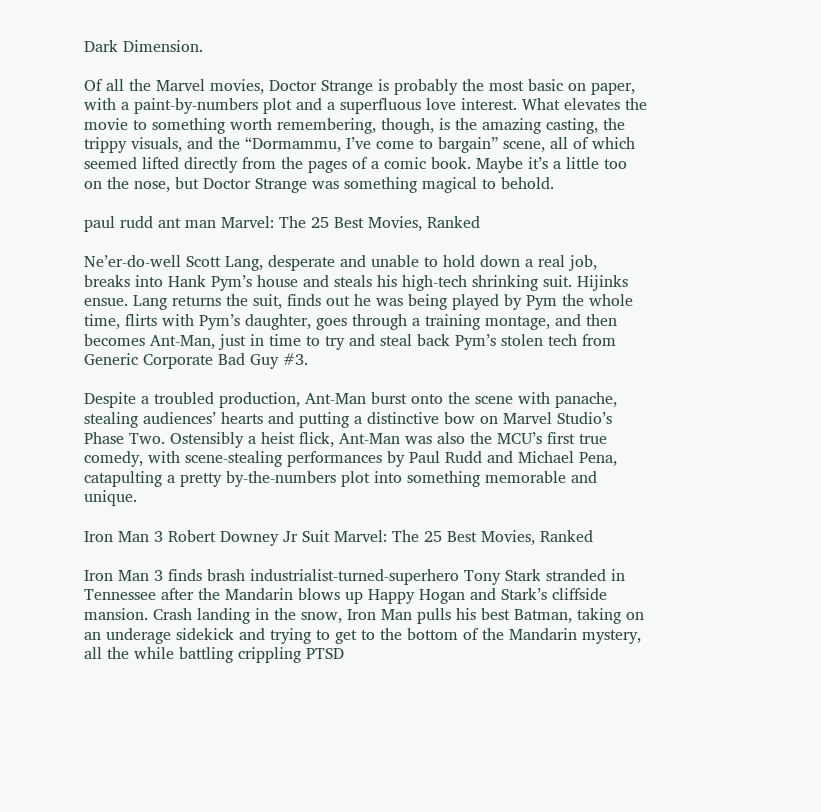Dark Dimension.

Of all the Marvel movies, Doctor Strange is probably the most basic on paper, with a paint-by-numbers plot and a superfluous love interest. What elevates the movie to something worth remembering, though, is the amazing casting, the trippy visuals, and the “Dormammu, I’ve come to bargain” scene, all of which seemed lifted directly from the pages of a comic book. Maybe it’s a little too on the nose, but Doctor Strange was something magical to behold.

paul rudd ant man Marvel: The 25 Best Movies, Ranked

Ne’er-do-well Scott Lang, desperate and unable to hold down a real job, breaks into Hank Pym’s house and steals his high-tech shrinking suit. Hijinks ensue. Lang returns the suit, finds out he was being played by Pym the whole time, flirts with Pym’s daughter, goes through a training montage, and then becomes Ant-Man, just in time to try and steal back Pym’s stolen tech from Generic Corporate Bad Guy #3.

Despite a troubled production, Ant-Man burst onto the scene with panache, stealing audiences’ hearts and putting a distinctive bow on Marvel Studio’s Phase Two. Ostensibly a heist flick, Ant-Man was also the MCU’s first true comedy, with scene-stealing performances by Paul Rudd and Michael Pena, catapulting a pretty by-the-numbers plot into something memorable and unique.

Iron Man 3 Robert Downey Jr Suit Marvel: The 25 Best Movies, Ranked

Iron Man 3 finds brash industrialist-turned-superhero Tony Stark stranded in Tennessee after the Mandarin blows up Happy Hogan and Stark’s cliffside mansion. Crash landing in the snow, Iron Man pulls his best Batman, taking on an underage sidekick and trying to get to the bottom of the Mandarin mystery, all the while battling crippling PTSD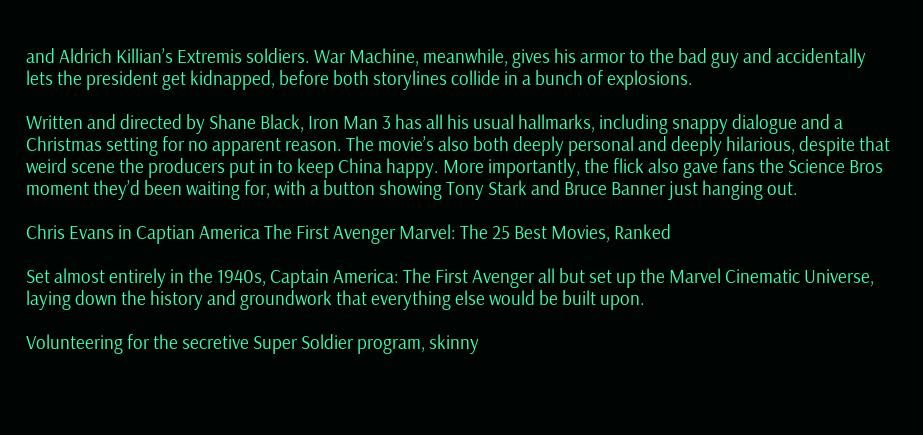and Aldrich Killian’s Extremis soldiers. War Machine, meanwhile, gives his armor to the bad guy and accidentally lets the president get kidnapped, before both storylines collide in a bunch of explosions.

Written and directed by Shane Black, Iron Man 3 has all his usual hallmarks, including snappy dialogue and a Christmas setting for no apparent reason. The movie’s also both deeply personal and deeply hilarious, despite that weird scene the producers put in to keep China happy. More importantly, the flick also gave fans the Science Bros moment they’d been waiting for, with a button showing Tony Stark and Bruce Banner just hanging out.

Chris Evans in Captian America The First Avenger Marvel: The 25 Best Movies, Ranked

Set almost entirely in the 1940s, Captain America: The First Avenger all but set up the Marvel Cinematic Universe, laying down the history and groundwork that everything else would be built upon.

Volunteering for the secretive Super Soldier program, skinny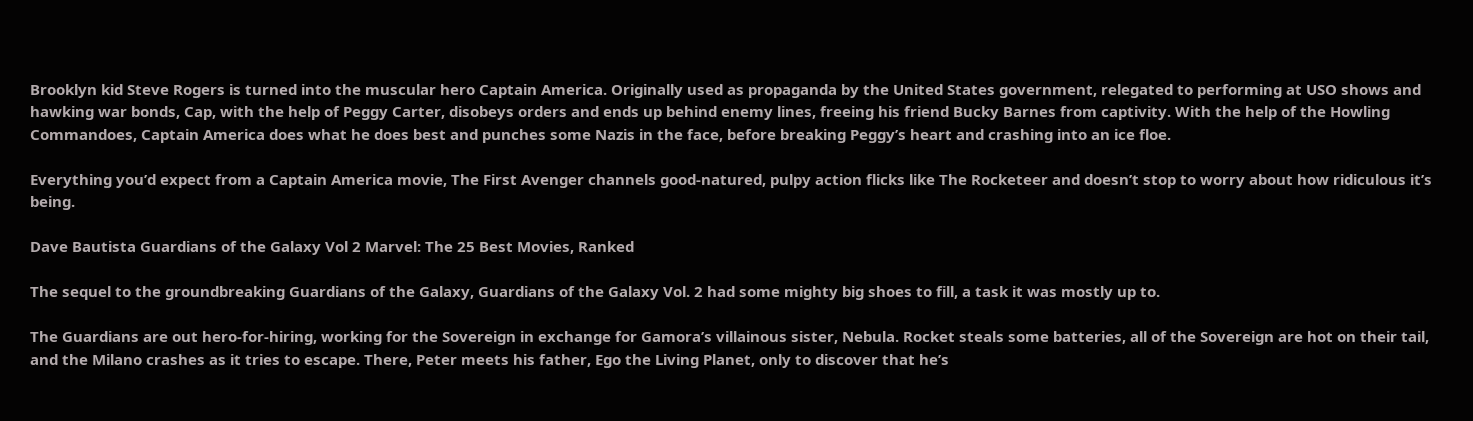Brooklyn kid Steve Rogers is turned into the muscular hero Captain America. Originally used as propaganda by the United States government, relegated to performing at USO shows and hawking war bonds, Cap, with the help of Peggy Carter, disobeys orders and ends up behind enemy lines, freeing his friend Bucky Barnes from captivity. With the help of the Howling Commandoes, Captain America does what he does best and punches some Nazis in the face, before breaking Peggy’s heart and crashing into an ice floe.

Everything you’d expect from a Captain America movie, The First Avenger channels good-natured, pulpy action flicks like The Rocketeer and doesn’t stop to worry about how ridiculous it’s being.

Dave Bautista Guardians of the Galaxy Vol 2 Marvel: The 25 Best Movies, Ranked

The sequel to the groundbreaking Guardians of the Galaxy, Guardians of the Galaxy Vol. 2 had some mighty big shoes to fill, a task it was mostly up to.

The Guardians are out hero-for-hiring, working for the Sovereign in exchange for Gamora’s villainous sister, Nebula. Rocket steals some batteries, all of the Sovereign are hot on their tail, and the Milano crashes as it tries to escape. There, Peter meets his father, Ego the Living Planet, only to discover that he’s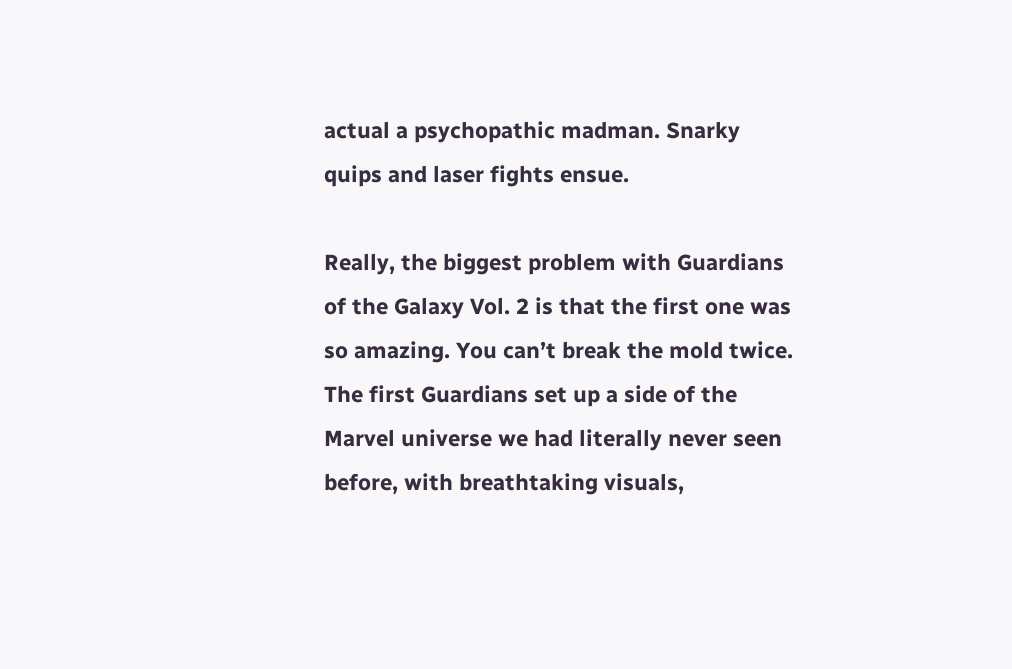actual a psychopathic madman. Snarky quips and laser fights ensue.

Really, the biggest problem with Guardians of the Galaxy Vol. 2 is that the first one was so amazing. You can’t break the mold twice. The first Guardians set up a side of the Marvel universe we had literally never seen before, with breathtaking visuals,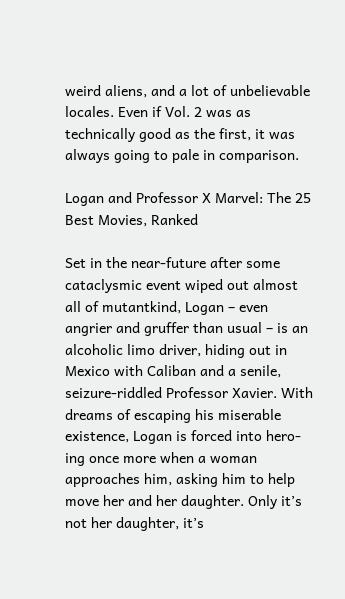weird aliens, and a lot of unbelievable locales. Even if Vol. 2 was as technically good as the first, it was always going to pale in comparison.

Logan and Professor X Marvel: The 25 Best Movies, Ranked

Set in the near-future after some cataclysmic event wiped out almost all of mutantkind, Logan – even angrier and gruffer than usual – is an alcoholic limo driver, hiding out in Mexico with Caliban and a senile, seizure-riddled Professor Xavier. With dreams of escaping his miserable existence, Logan is forced into hero-ing once more when a woman approaches him, asking him to help move her and her daughter. Only it’s not her daughter, it’s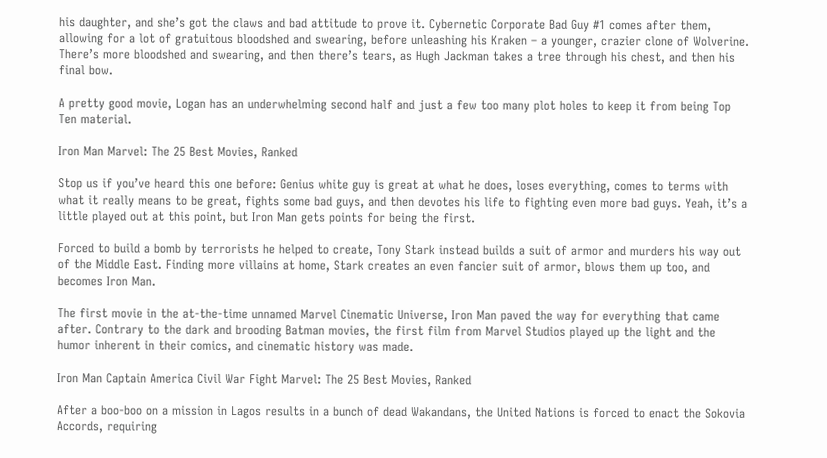his daughter, and she’s got the claws and bad attitude to prove it. Cybernetic Corporate Bad Guy #1 comes after them, allowing for a lot of gratuitous bloodshed and swearing, before unleashing his Kraken – a younger, crazier clone of Wolverine. There’s more bloodshed and swearing, and then there’s tears, as Hugh Jackman takes a tree through his chest, and then his final bow.

A pretty good movie, Logan has an underwhelming second half and just a few too many plot holes to keep it from being Top Ten material.

Iron Man Marvel: The 25 Best Movies, Ranked

Stop us if you’ve heard this one before: Genius white guy is great at what he does, loses everything, comes to terms with what it really means to be great, fights some bad guys, and then devotes his life to fighting even more bad guys. Yeah, it’s a little played out at this point, but Iron Man gets points for being the first.

Forced to build a bomb by terrorists he helped to create, Tony Stark instead builds a suit of armor and murders his way out of the Middle East. Finding more villains at home, Stark creates an even fancier suit of armor, blows them up too, and becomes Iron Man.

The first movie in the at-the-time unnamed Marvel Cinematic Universe, Iron Man paved the way for everything that came after. Contrary to the dark and brooding Batman movies, the first film from Marvel Studios played up the light and the humor inherent in their comics, and cinematic history was made.

Iron Man Captain America Civil War Fight Marvel: The 25 Best Movies, Ranked

After a boo-boo on a mission in Lagos results in a bunch of dead Wakandans, the United Nations is forced to enact the Sokovia Accords, requiring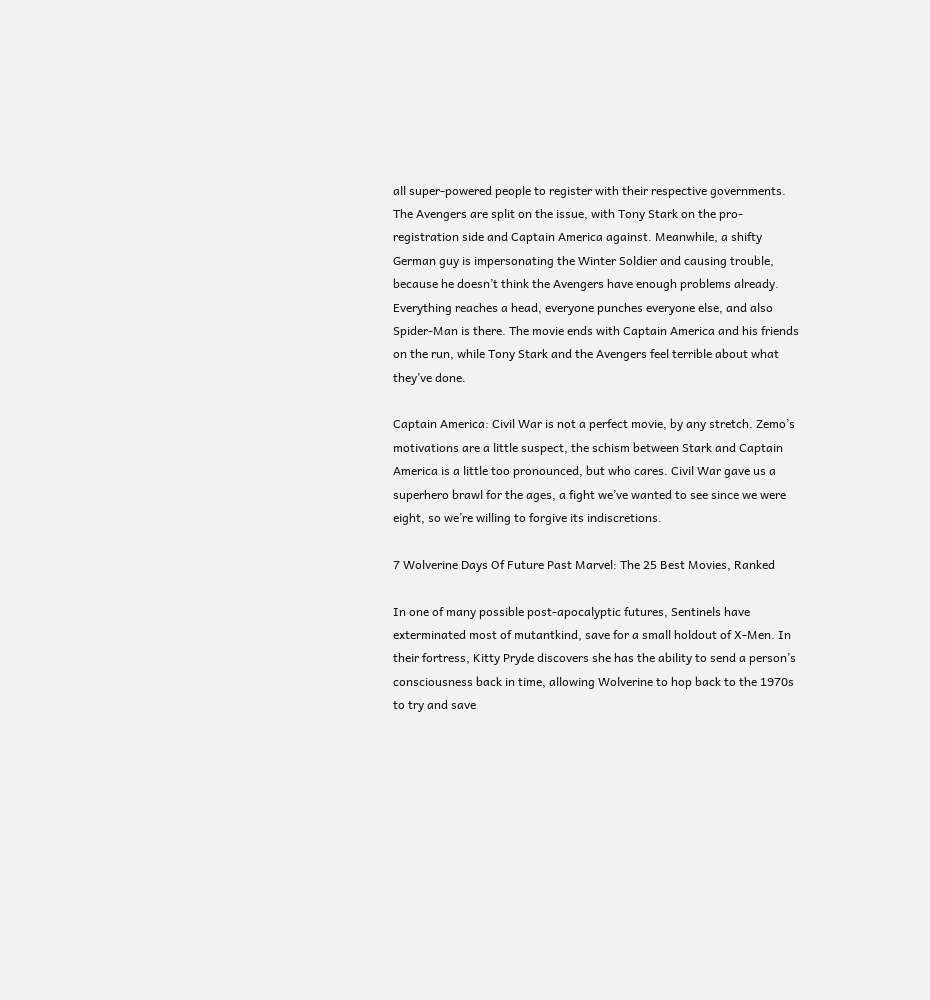all super-powered people to register with their respective governments. The Avengers are split on the issue, with Tony Stark on the pro-registration side and Captain America against. Meanwhile, a shifty German guy is impersonating the Winter Soldier and causing trouble, because he doesn’t think the Avengers have enough problems already. Everything reaches a head, everyone punches everyone else, and also Spider-Man is there. The movie ends with Captain America and his friends on the run, while Tony Stark and the Avengers feel terrible about what they’ve done.

Captain America: Civil War is not a perfect movie, by any stretch. Zemo’s motivations are a little suspect, the schism between Stark and Captain America is a little too pronounced, but who cares. Civil War gave us a superhero brawl for the ages, a fight we’ve wanted to see since we were eight, so we’re willing to forgive its indiscretions.

7 Wolverine Days Of Future Past Marvel: The 25 Best Movies, Ranked

In one of many possible post-apocalyptic futures, Sentinels have exterminated most of mutantkind, save for a small holdout of X-Men. In their fortress, Kitty Pryde discovers she has the ability to send a person’s consciousness back in time, allowing Wolverine to hop back to the 1970s to try and save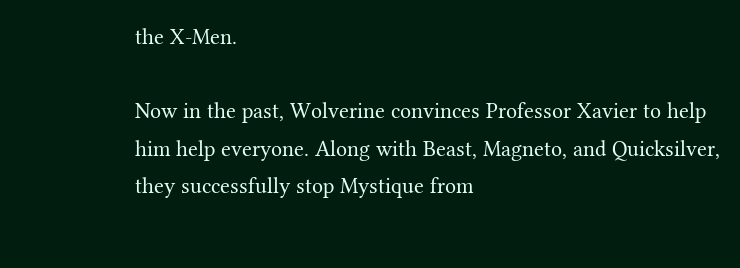the X-Men.

Now in the past, Wolverine convinces Professor Xavier to help him help everyone. Along with Beast, Magneto, and Quicksilver, they successfully stop Mystique from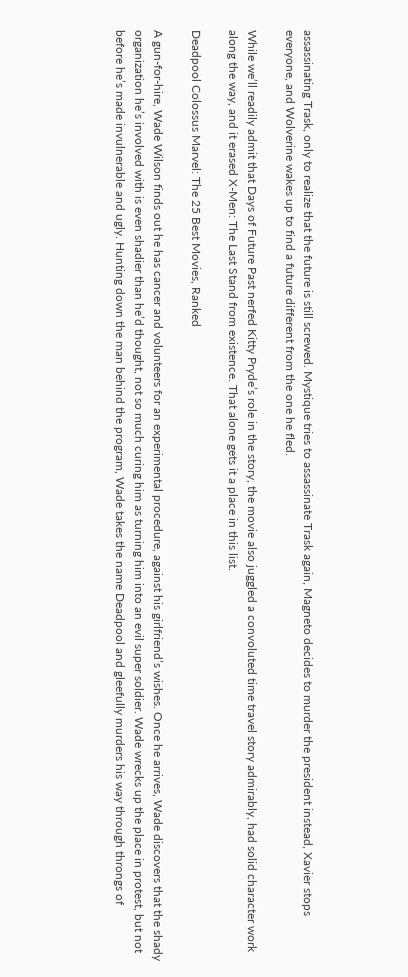assassinating Trask, only to realize that the future is still screwed. Mystique tries to assassinate Trask again, Magneto decides to murder the president instead, Xavier stops everyone, and Wolverine wakes up to find a future different from the one he fled.

While we’ll readily admit that Days of Future Past nerfed Kitty Pryde’s role in the story, the movie also juggled a convoluted time travel story admirably, had solid character work along the way, and it erased X-Men: The Last Stand from existence. That alone gets it a place in this list.

Deadpool Colossus Marvel: The 25 Best Movies, Ranked

A gun-for-hire, Wade Wilson finds out he has cancer and volunteers for an experimental procedure, against his girlfriend’s wishes. Once he arrives, Wade discovers that the shady organization he’s involved with is even shadier than he’d thought, not so much curing him as turning him into an evil super soldier. Wade wrecks up the place in protest, but not before he’s made invulnerable and ugly. Hunting down the man behind the program, Wade takes the name Deadpool and gleefully murders his way through throngs of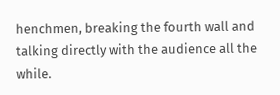henchmen, breaking the fourth wall and talking directly with the audience all the while.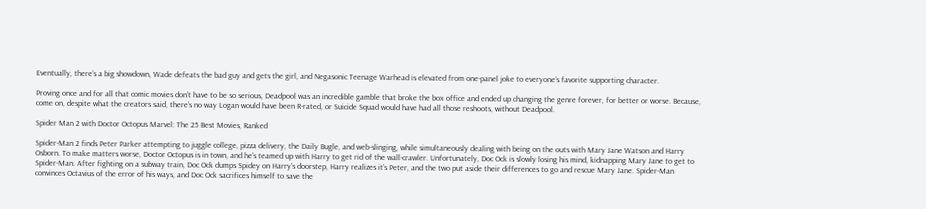Eventually, there’s a big showdown, Wade defeats the bad guy and gets the girl, and Negasonic Teenage Warhead is elevated from one-panel joke to everyone’s favorite supporting character.

Proving once and for all that comic movies don’t have to be so serious, Deadpool was an incredible gamble that broke the box office and ended up changing the genre forever, for better or worse. Because, come on, despite what the creators said, there’s no way Logan would have been R-rated, or Suicide Squad would have had all those reshoots, without Deadpool.

Spider Man 2 with Doctor Octopus Marvel: The 25 Best Movies, Ranked

Spider-Man 2 finds Peter Parker attempting to juggle college, pizza delivery, the Daily Bugle, and web-slinging, while simultaneously dealing with being on the outs with Mary Jane Watson and Harry Osborn. To make matters worse, Doctor Octopus is in town, and he’s teamed up with Harry to get rid of the wall-crawler. Unfortunately, Doc Ock is slowly losing his mind, kidnapping Mary Jane to get to Spider-Man. After fighting on a subway train, Doc Ock dumps Spidey on Harry’s doorstep, Harry realizes it’s Peter, and the two put aside their differences to go and rescue Mary Jane. Spider-Man convinces Octavius of the error of his ways, and Doc Ock sacrifices himself to save the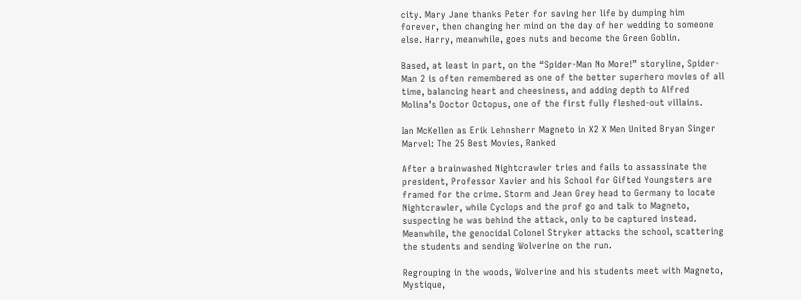city. Mary Jane thanks Peter for saving her life by dumping him forever, then changing her mind on the day of her wedding to someone else. Harry, meanwhile, goes nuts and become the Green Goblin.

Based, at least in part, on the “Spider-Man No More!” storyline, Spider-Man 2 is often remembered as one of the better superhero movies of all time, balancing heart and cheesiness, and adding depth to Alfred Molina’s Doctor Octopus, one of the first fully fleshed-out villains.

Ian McKellen as Erik Lehnsherr Magneto in X2 X Men United Bryan Singer Marvel: The 25 Best Movies, Ranked

After a brainwashed Nightcrawler tries and fails to assassinate the president, Professor Xavier and his School for Gifted Youngsters are framed for the crime. Storm and Jean Grey head to Germany to locate Nightcrawler, while Cyclops and the prof go and talk to Magneto, suspecting he was behind the attack, only to be captured instead. Meanwhile, the genocidal Colonel Stryker attacks the school, scattering the students and sending Wolverine on the run.

Regrouping in the woods, Wolverine and his students meet with Magneto, Mystique,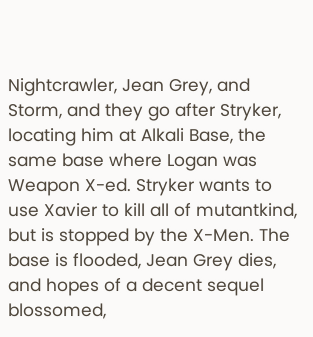Nightcrawler, Jean Grey, and Storm, and they go after Stryker, locating him at Alkali Base, the same base where Logan was Weapon X-ed. Stryker wants to use Xavier to kill all of mutantkind, but is stopped by the X-Men. The base is flooded, Jean Grey dies, and hopes of a decent sequel blossomed,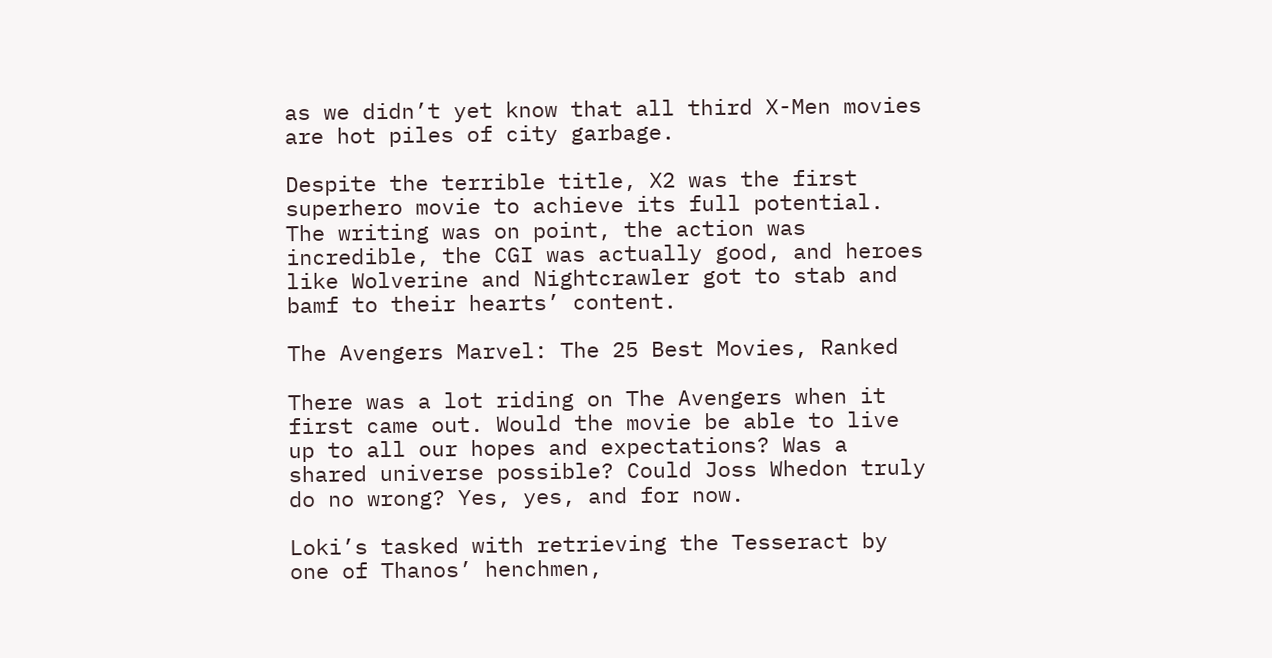as we didn’t yet know that all third X-Men movies are hot piles of city garbage.

Despite the terrible title, X2 was the first superhero movie to achieve its full potential. The writing was on point, the action was incredible, the CGI was actually good, and heroes like Wolverine and Nightcrawler got to stab and bamf to their hearts’ content.

The Avengers Marvel: The 25 Best Movies, Ranked

There was a lot riding on The Avengers when it first came out. Would the movie be able to live up to all our hopes and expectations? Was a shared universe possible? Could Joss Whedon truly do no wrong? Yes, yes, and for now.

Loki’s tasked with retrieving the Tesseract by one of Thanos’ henchmen,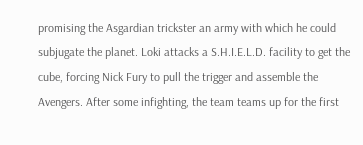promising the Asgardian trickster an army with which he could subjugate the planet. Loki attacks a S.H.I.E.L.D. facility to get the cube, forcing Nick Fury to pull the trigger and assemble the Avengers. After some infighting, the team teams up for the first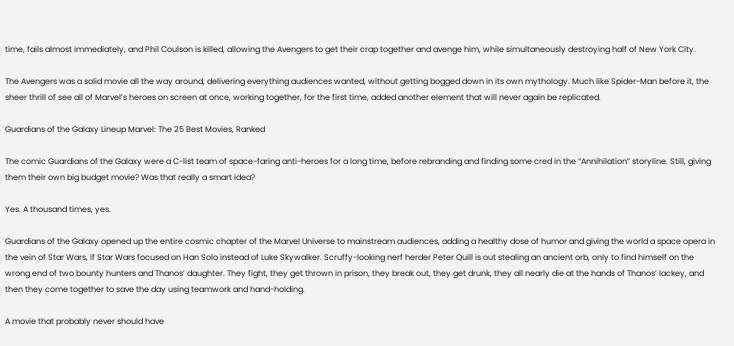time, fails almost immediately, and Phil Coulson is killed, allowing the Avengers to get their crap together and avenge him, while simultaneously destroying half of New York City.

The Avengers was a solid movie all the way around, delivering everything audiences wanted, without getting bogged down in its own mythology. Much like Spider-Man before it, the sheer thrill of see all of Marvel’s heroes on screen at once, working together, for the first time, added another element that will never again be replicated.

Guardians of the Galaxy Lineup Marvel: The 25 Best Movies, Ranked

The comic Guardians of the Galaxy were a C-list team of space-faring anti-heroes for a long time, before rebranding and finding some cred in the “Annihilation” storyline. Still, giving them their own big budget movie? Was that really a smart idea?

Yes. A thousand times, yes.

Guardians of the Galaxy opened up the entire cosmic chapter of the Marvel Universe to mainstream audiences, adding a healthy dose of humor and giving the world a space opera in the vein of Star Wars, if Star Wars focused on Han Solo instead of Luke Skywalker. Scruffy-looking nerf herder Peter Quill is out stealing an ancient orb, only to find himself on the wrong end of two bounty hunters and Thanos’ daughter. They fight, they get thrown in prison, they break out, they get drunk, they all nearly die at the hands of Thanos’ lackey, and then they come together to save the day using teamwork and hand-holding.

A movie that probably never should have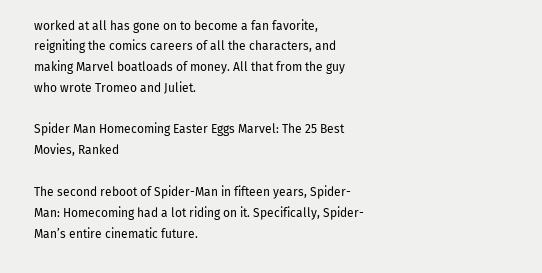worked at all has gone on to become a fan favorite, reigniting the comics careers of all the characters, and making Marvel boatloads of money. All that from the guy who wrote Tromeo and Juliet.

Spider Man Homecoming Easter Eggs Marvel: The 25 Best Movies, Ranked

The second reboot of Spider-Man in fifteen years, Spider-Man: Homecoming had a lot riding on it. Specifically, Spider-Man’s entire cinematic future.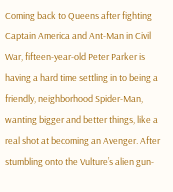Coming back to Queens after fighting Captain America and Ant-Man in Civil War, fifteen-year-old Peter Parker is having a hard time settling in to being a friendly, neighborhood Spider-Man, wanting bigger and better things, like a real shot at becoming an Avenger. After stumbling onto the Vulture’s alien gun-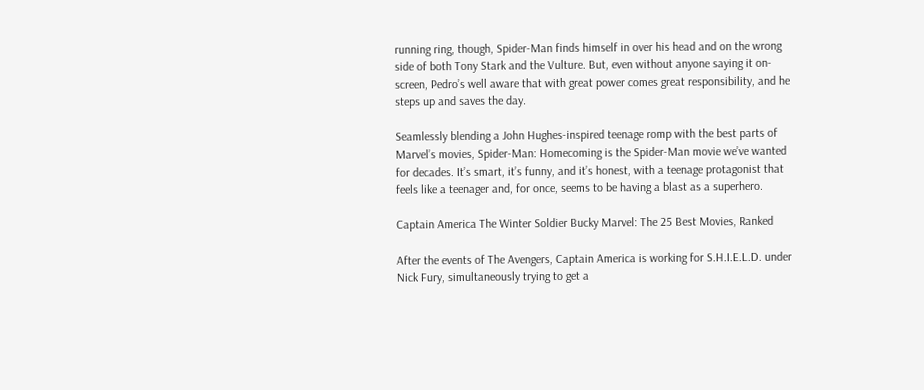running ring, though, Spider-Man finds himself in over his head and on the wrong side of both Tony Stark and the Vulture. But, even without anyone saying it on-screen, Pedro’s well aware that with great power comes great responsibility, and he steps up and saves the day.

Seamlessly blending a John Hughes-inspired teenage romp with the best parts of Marvel’s movies, Spider-Man: Homecoming is the Spider-Man movie we’ve wanted for decades. It’s smart, it’s funny, and it’s honest, with a teenage protagonist that feels like a teenager and, for once, seems to be having a blast as a superhero.

Captain America The Winter Soldier Bucky Marvel: The 25 Best Movies, Ranked

After the events of The Avengers, Captain America is working for S.H.I.E.L.D. under Nick Fury, simultaneously trying to get a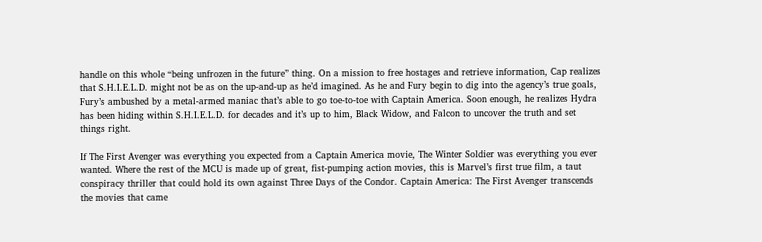handle on this whole “being unfrozen in the future” thing. On a mission to free hostages and retrieve information, Cap realizes that S.H.I.E.L.D. might not be as on the up-and-up as he’d imagined. As he and Fury begin to dig into the agency’s true goals, Fury’s ambushed by a metal-armed maniac that’s able to go toe-to-toe with Captain America. Soon enough, he realizes Hydra has been hiding within S.H.I.E.L.D. for decades and it’s up to him, Black Widow, and Falcon to uncover the truth and set things right.

If The First Avenger was everything you expected from a Captain America movie, The Winter Soldier was everything you ever wanted. Where the rest of the MCU is made up of great, fist-pumping action movies, this is Marvel’s first true film, a taut conspiracy thriller that could hold its own against Three Days of the Condor. Captain America: The First Avenger transcends the movies that came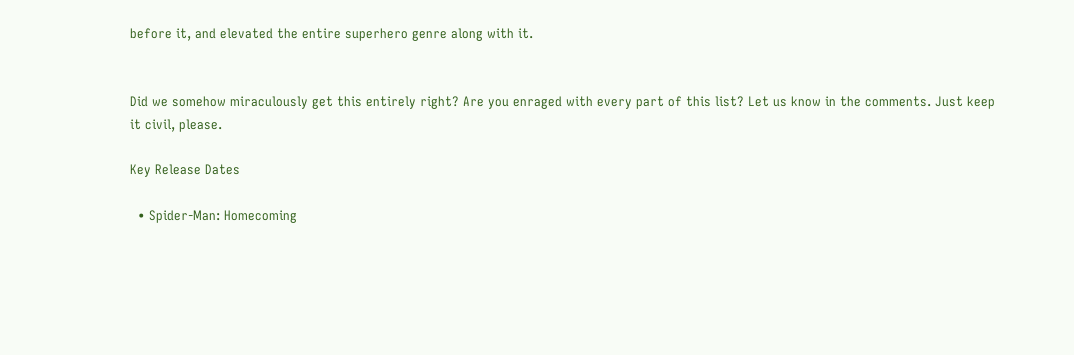before it, and elevated the entire superhero genre along with it.


Did we somehow miraculously get this entirely right? Are you enraged with every part of this list? Let us know in the comments. Just keep it civil, please.

Key Release Dates

  • Spider-Man: Homecoming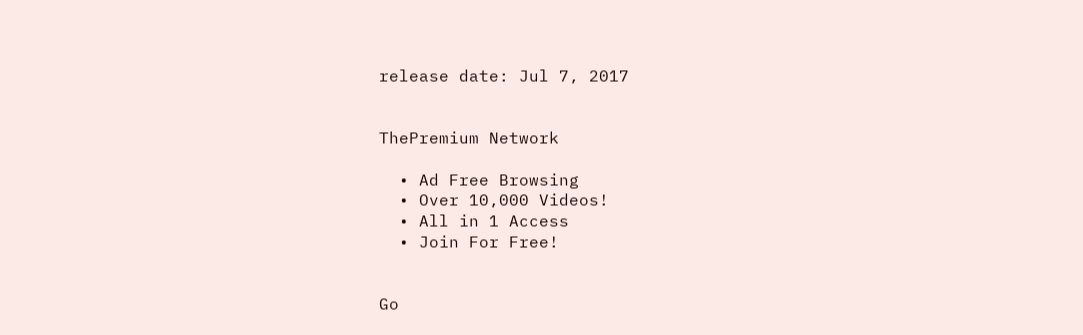release date: Jul 7, 2017


ThePremium Network

  • Ad Free Browsing
  • Over 10,000 Videos!
  • All in 1 Access
  • Join For Free!


Go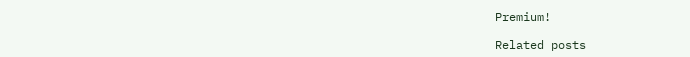Premium!

Related posts